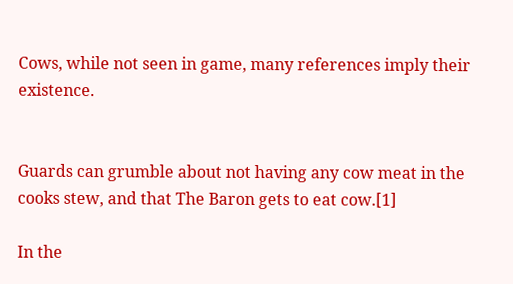Cows, while not seen in game, many references imply their existence.


Guards can grumble about not having any cow meat in the cooks stew, and that The Baron gets to eat cow.[1]

In the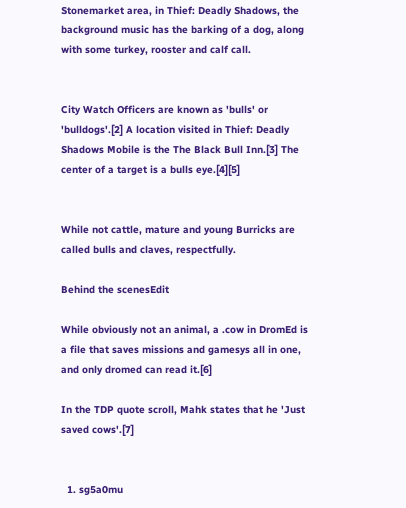Stonemarket area, in Thief: Deadly Shadows, the background music has the barking of a dog, along with some turkey, rooster and calf call.


City Watch Officers are known as 'bulls' or 'bulldogs'.[2] A location visited in Thief: Deadly Shadows Mobile is the The Black Bull Inn.[3] The center of a target is a bulls eye.[4][5]


While not cattle, mature and young Burricks are called bulls and claves, respectfully.

Behind the scenesEdit

While obviously not an animal, a .cow in DromEd is a file that saves missions and gamesys all in one, and only dromed can read it.[6]

In the TDP quote scroll, Mahk states that he 'Just saved cows'.[7]


  1. sg5a0mu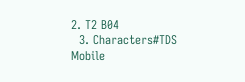2. T2 B04
  3. Characters#TDS Mobile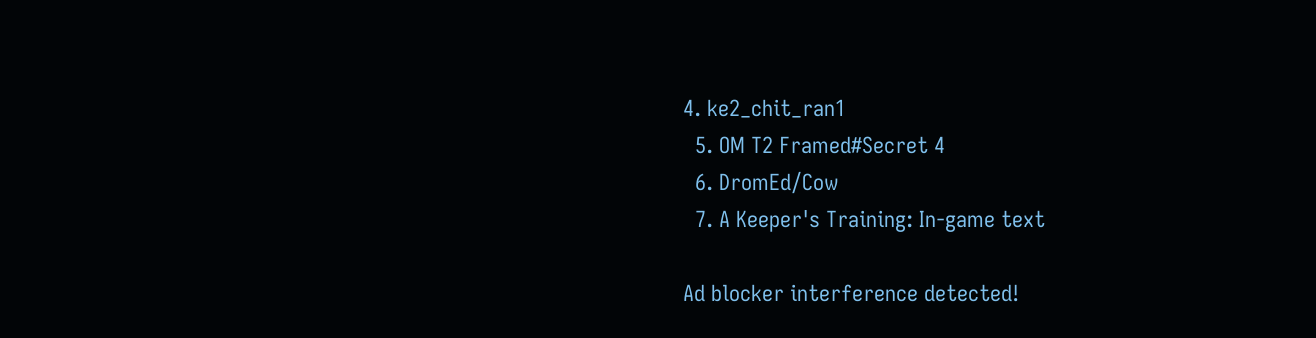4. ke2_chit_ran1
  5. OM T2 Framed#Secret 4
  6. DromEd/Cow
  7. A Keeper's Training: In-game text

Ad blocker interference detected!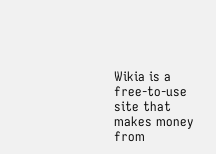Wikia is a free-to-use site that makes money from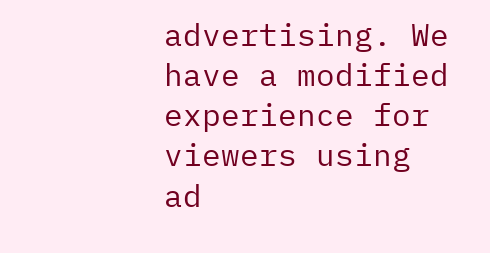advertising. We have a modified experience for viewers using ad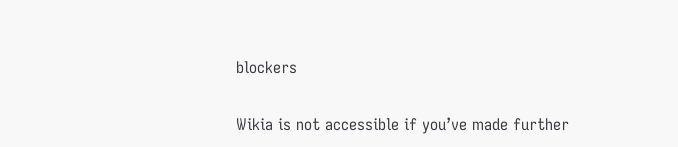blockers

Wikia is not accessible if you’ve made further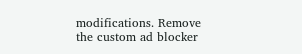modifications. Remove the custom ad blocker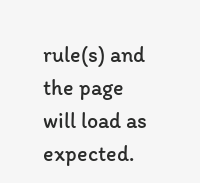rule(s) and the page will load as expected.